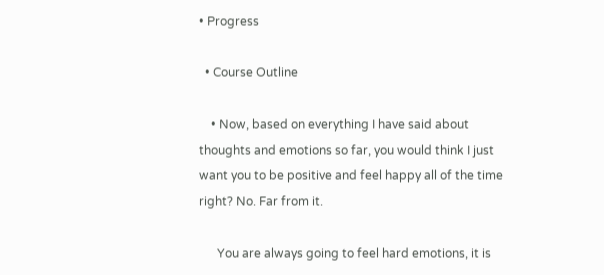• Progress

  • Course Outline

    • Now, based on everything I have said about thoughts and emotions so far, you would think I just want you to be positive and feel happy all of the time right? No. Far from it.

      You are always going to feel hard emotions, it is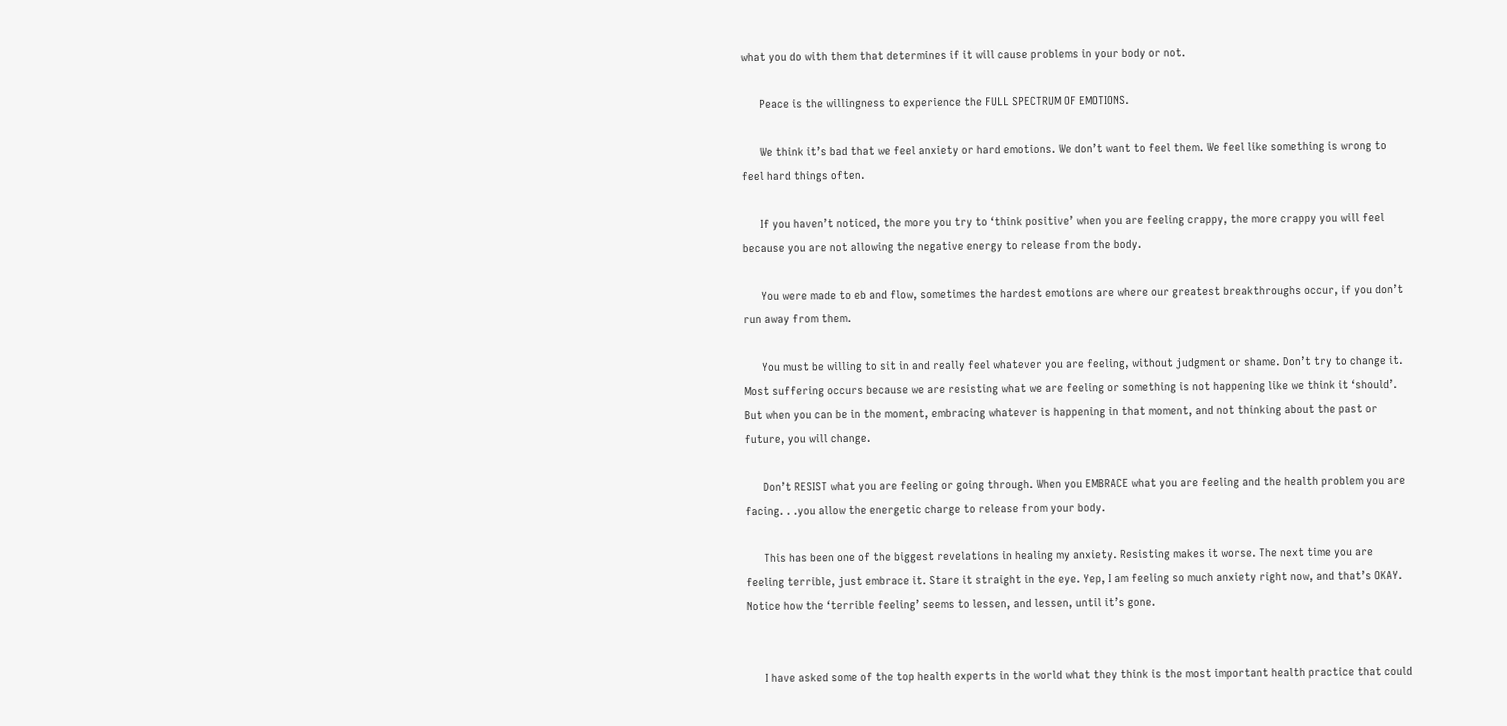what you do with them that determines if it will cause problems in your body or not.

      Peace is the willingness to experience the FULL SPECTRUM OF EMOTIONS.

      We think it’s bad that we feel anxiety or hard emotions. We don’t want to feel them. We feel like something is wrong to feel hard things often.

      If you haven’t noticed, the more you try to ‘think positive’ when you are feeling crappy, the more crappy you will feel because you are not allowing the negative energy to release from the body.

      You were made to eb and flow, sometimes the hardest emotions are where our greatest breakthroughs occur, if you don’t run away from them.

      You must be willing to sit in and really feel whatever you are feeling, without judgment or shame. Don’t try to change it. Most suffering occurs because we are resisting what we are feeling or something is not happening like we think it ‘should’. But when you can be in the moment, embracing whatever is happening in that moment, and not thinking about the past or future, you will change.

      Don’t RESIST what you are feeling or going through. When you EMBRACE what you are feeling and the health problem you are facing. . .you allow the energetic charge to release from your body.

      This has been one of the biggest revelations in healing my anxiety. Resisting makes it worse. The next time you are feeling terrible, just embrace it. Stare it straight in the eye. Yep, I am feeling so much anxiety right now, and that’s OKAY. Notice how the ‘terrible feeling’ seems to lessen, and lessen, until it’s gone.


      I have asked some of the top health experts in the world what they think is the most important health practice that could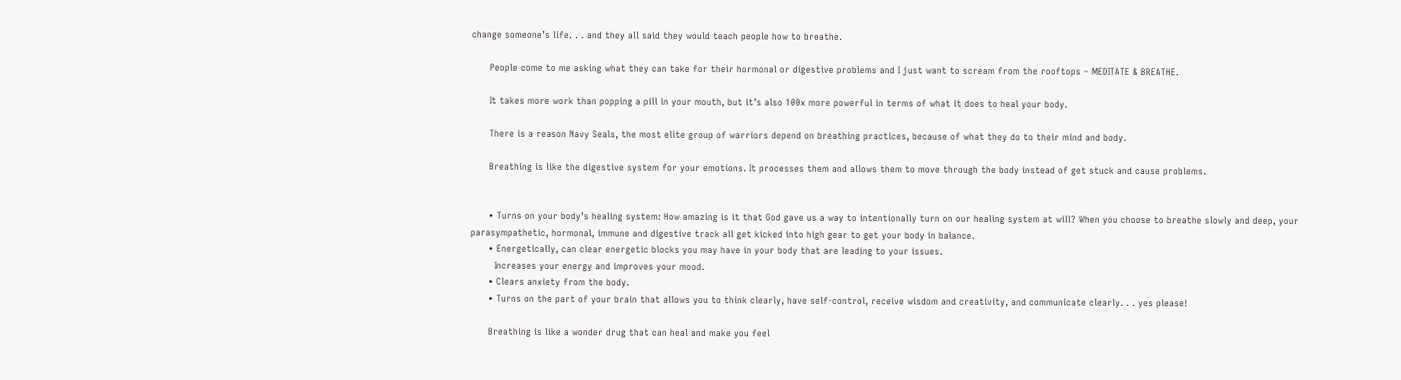change someone’s life. . . and they all said they would teach people how to breathe.

      People come to me asking what they can take for their hormonal or digestive problems and I just want to scream from the rooftops – MEDITATE & BREATHE.

      It takes more work than popping a pill in your mouth, but it’s also 100x more powerful in terms of what it does to heal your body.

      There is a reason Navy Seals, the most elite group of warriors depend on breathing practices, because of what they do to their mind and body.

      Breathing is like the digestive system for your emotions. It processes them and allows them to move through the body instead of get stuck and cause problems.


      • Turns on your body’s healing system: How amazing is it that God gave us a way to intentionally turn on our healing system at will? When you choose to breathe slowly and deep, your parasympathetic, hormonal, immune and digestive track all get kicked into high gear to get your body in balance.
      • Energetically, can clear energetic blocks you may have in your body that are leading to your issues.
        Increases your energy and improves your mood.
      • Clears anxiety from the body.
      • Turns on the part of your brain that allows you to think clearly, have self-control, receive wisdom and creativity, and communicate clearly. . . yes please!

      Breathing is like a wonder drug that can heal and make you feel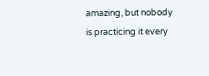amazing, but nobody is practicing it every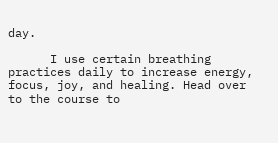day.

      I use certain breathing practices daily to increase energy, focus, joy, and healing. Head over to the course to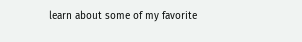learn about some of my favorite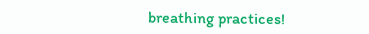breathing practices!